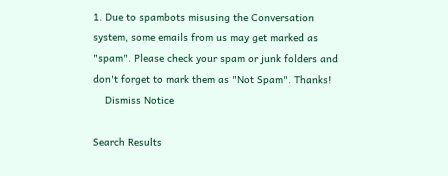1. Due to spambots misusing the Conversation system, some emails from us may get marked as "spam". Please check your spam or junk folders and don't forget to mark them as "Not Spam". Thanks!
    Dismiss Notice

Search Results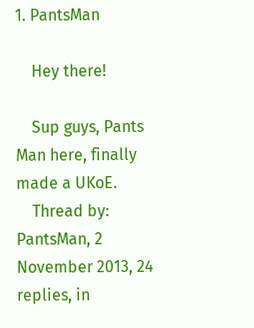1. PantsMan

    Hey there!

    Sup guys, Pants Man here, finally made a UKoE.
    Thread by: PantsMan, 2 November 2013, 24 replies, in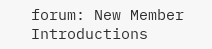forum: New Member Introductions